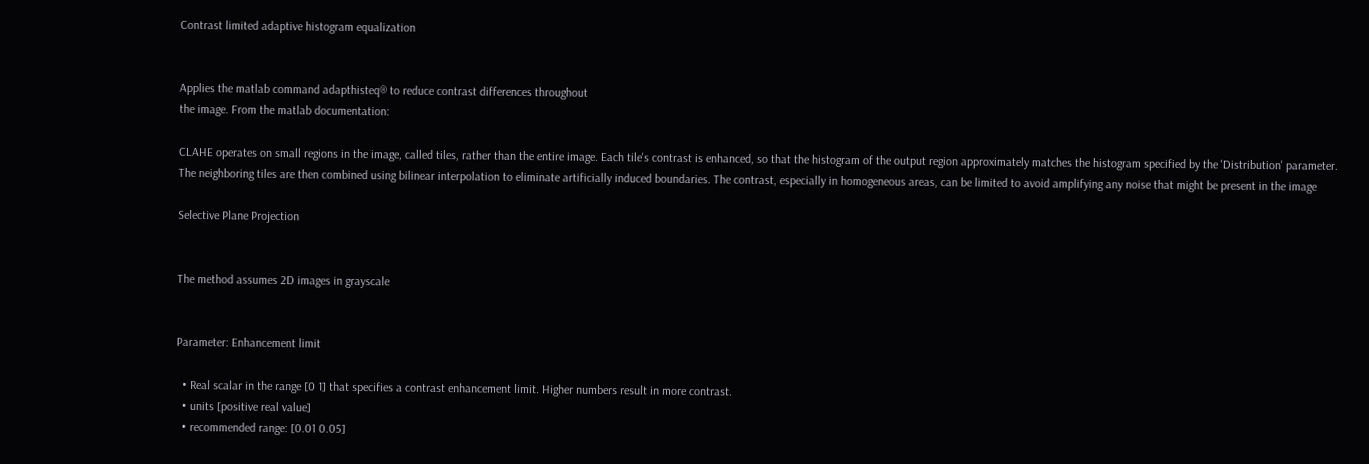Contrast limited adaptive histogram equalization


Applies the matlab command adapthisteq® to reduce contrast differences throughout
the image. From the matlab documentation:

CLAHE operates on small regions in the image, called tiles, rather than the entire image. Each tile's contrast is enhanced, so that the histogram of the output region approximately matches the histogram specified by the 'Distribution' parameter. The neighboring tiles are then combined using bilinear interpolation to eliminate artificially induced boundaries. The contrast, especially in homogeneous areas, can be limited to avoid amplifying any noise that might be present in the image

Selective Plane Projection


The method assumes 2D images in grayscale


Parameter: Enhancement limit

  • Real scalar in the range [0 1] that specifies a contrast enhancement limit. Higher numbers result in more contrast.
  • units [positive real value]
  • recommended range: [0.01 0.05]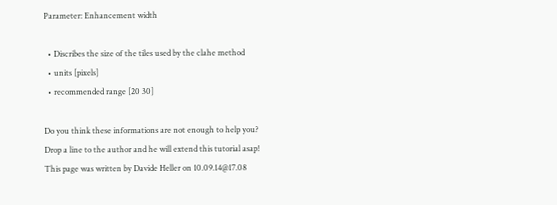Parameter: Enhancement width

  • Discribes the size of the tiles used by the clahe method
  • units [pixels]
  • recommended range [20 30]

Do you think these informations are not enough to help you? Drop a line to the author and he will extend this tutorial asap!
This page was written by Davide Heller on 10.09.14@17.08